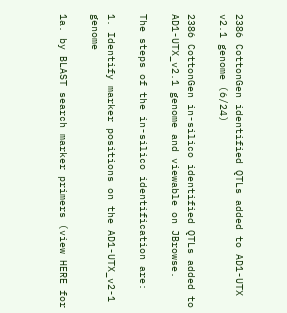2386 CottonGen identified QTLs added to AD1-UTX v2.1 genome (6/24)

2386 CottonGen in-silico identified QTLs added to AD1-UTX_v2.1 genome and viewable on JBrowse.

The steps of the in-silico identification are:

1. Identify marker positions on the AD1-UTX_v2-1 genome

1a. by BLAST search marker primers (view HERE for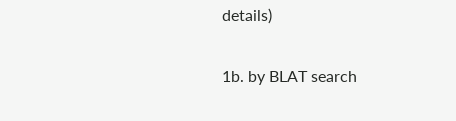details)

1b. by BLAT search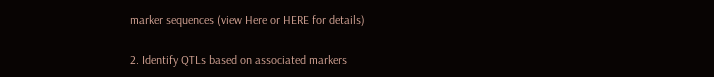marker sequences (view Here or HERE for details)

2. Identify QTLs based on associated markers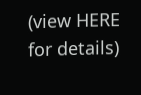(view HERE for details)